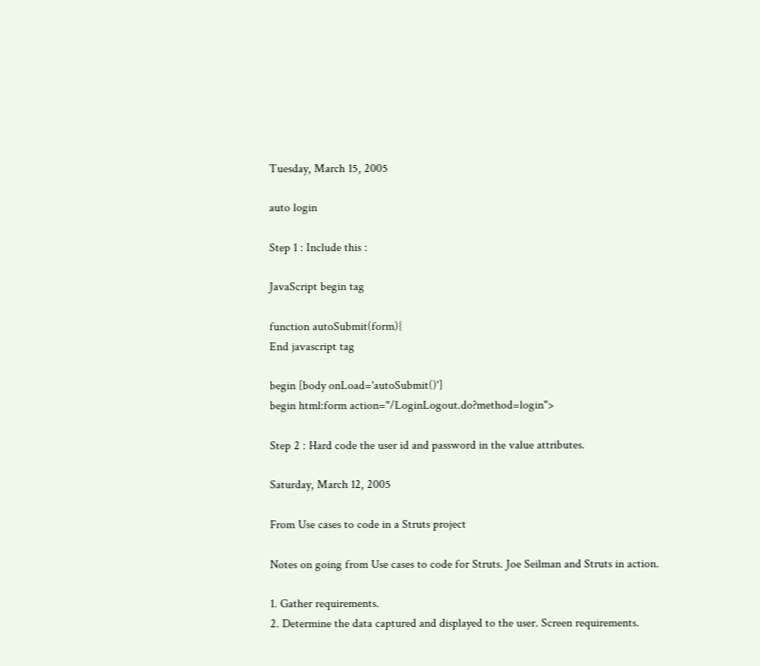Tuesday, March 15, 2005

auto login

Step 1 : Include this :

JavaScript begin tag

function autoSubmit(form){
End javascript tag

begin [body onLoad='autoSubmit()']
begin html:form action="/LoginLogout.do?method=login">

Step 2 : Hard code the user id and password in the value attributes.

Saturday, March 12, 2005

From Use cases to code in a Struts project

Notes on going from Use cases to code for Struts. Joe Seilman and Struts in action.

1. Gather requirements.
2. Determine the data captured and displayed to the user. Screen requirements.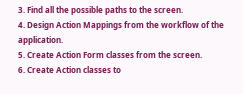3. Find all the possible paths to the screen.
4. Design Action Mappings from the workflow of the application.
5. Create Action Form classes from the screen.
6. Create Action classes to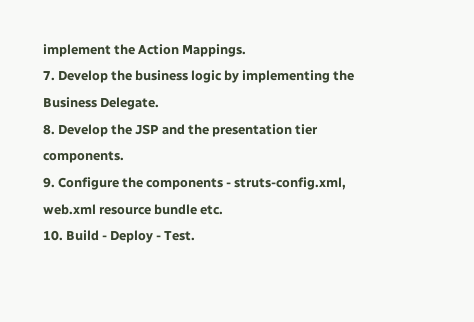implement the Action Mappings.
7. Develop the business logic by implementing the Business Delegate.
8. Develop the JSP and the presentation tier components.
9. Configure the components - struts-config.xml, web.xml resource bundle etc.
10. Build - Deploy - Test.